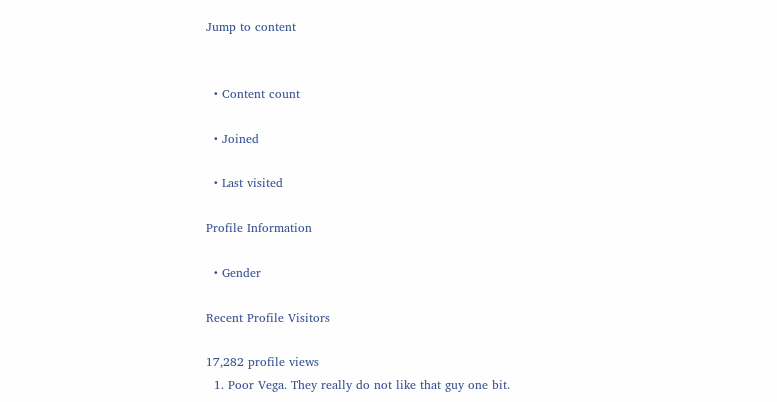Jump to content


  • Content count

  • Joined

  • Last visited

Profile Information

  • Gender

Recent Profile Visitors

17,282 profile views
  1. Poor Vega. They really do not like that guy one bit.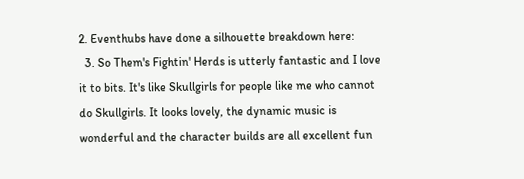2. Eventhubs have done a silhouette breakdown here:
  3. So Them's Fightin' Herds is utterly fantastic and I love it to bits. It's like Skullgirls for people like me who cannot do Skullgirls. It looks lovely, the dynamic music is wonderful and the character builds are all excellent fun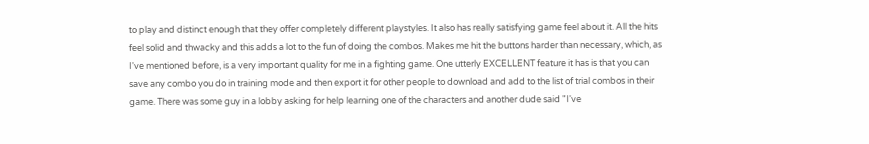to play and distinct enough that they offer completely different playstyles. It also has really satisfying game feel about it. All the hits feel solid and thwacky and this adds a lot to the fun of doing the combos. Makes me hit the buttons harder than necessary, which, as I've mentioned before, is a very important quality for me in a fighting game. One utterly EXCELLENT feature it has is that you can save any combo you do in training mode and then export it for other people to download and add to the list of trial combos in their game. There was some guy in a lobby asking for help learning one of the characters and another dude said "I've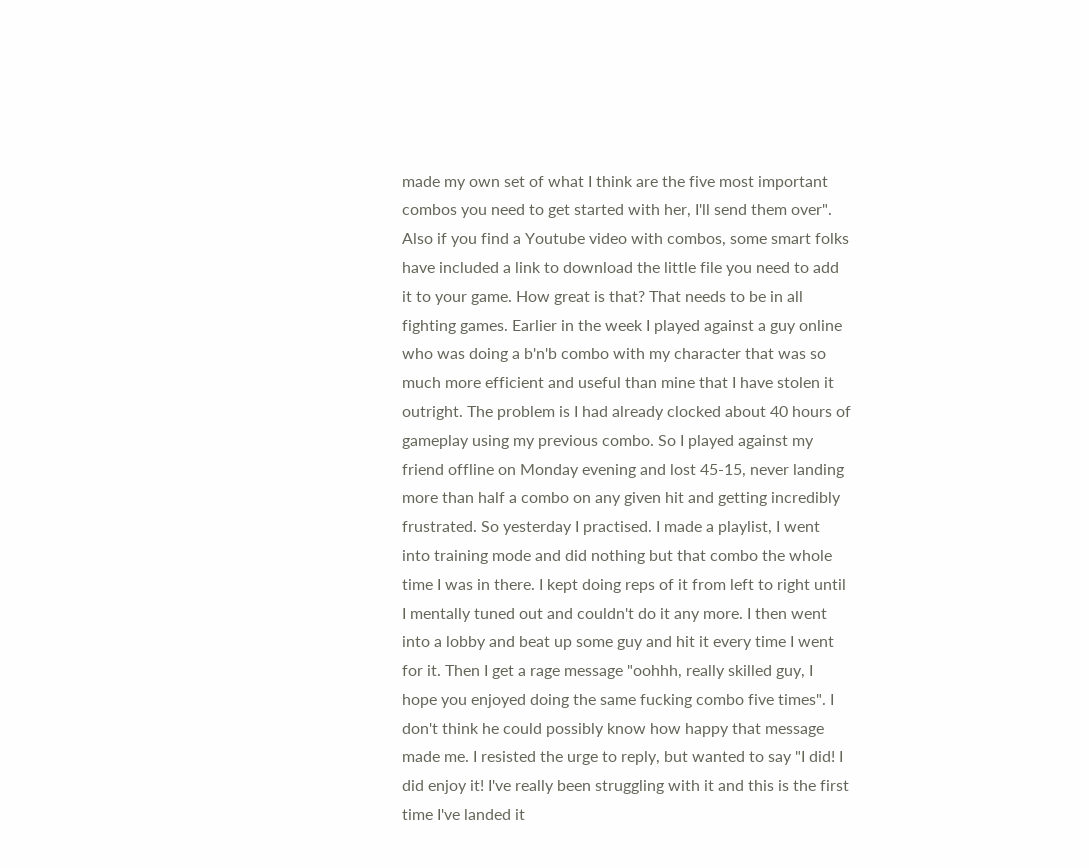made my own set of what I think are the five most important combos you need to get started with her, I'll send them over". Also if you find a Youtube video with combos, some smart folks have included a link to download the little file you need to add it to your game. How great is that? That needs to be in all fighting games. Earlier in the week I played against a guy online who was doing a b'n'b combo with my character that was so much more efficient and useful than mine that I have stolen it outright. The problem is I had already clocked about 40 hours of gameplay using my previous combo. So I played against my friend offline on Monday evening and lost 45-15, never landing more than half a combo on any given hit and getting incredibly frustrated. So yesterday I practised. I made a playlist, I went into training mode and did nothing but that combo the whole time I was in there. I kept doing reps of it from left to right until I mentally tuned out and couldn't do it any more. I then went into a lobby and beat up some guy and hit it every time I went for it. Then I get a rage message "oohhh, really skilled guy, I hope you enjoyed doing the same fucking combo five times". I don't think he could possibly know how happy that message made me. I resisted the urge to reply, but wanted to say "I did! I did enjoy it! I've really been struggling with it and this is the first time I've landed it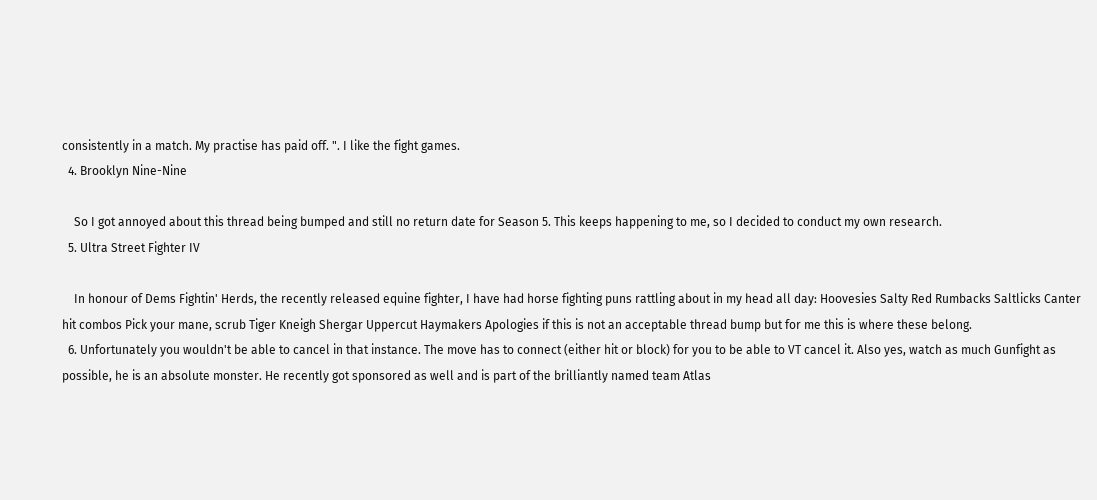consistently in a match. My practise has paid off. ". I like the fight games.
  4. Brooklyn Nine-Nine

    So I got annoyed about this thread being bumped and still no return date for Season 5. This keeps happening to me, so I decided to conduct my own research.
  5. Ultra Street Fighter IV

    In honour of Dems Fightin' Herds, the recently released equine fighter, I have had horse fighting puns rattling about in my head all day: Hoovesies Salty Red Rumbacks Saltlicks Canter hit combos Pick your mane, scrub Tiger Kneigh Shergar Uppercut Haymakers Apologies if this is not an acceptable thread bump but for me this is where these belong.
  6. Unfortunately you wouldn't be able to cancel in that instance. The move has to connect (either hit or block) for you to be able to VT cancel it. Also yes, watch as much Gunfight as possible, he is an absolute monster. He recently got sponsored as well and is part of the brilliantly named team Atlas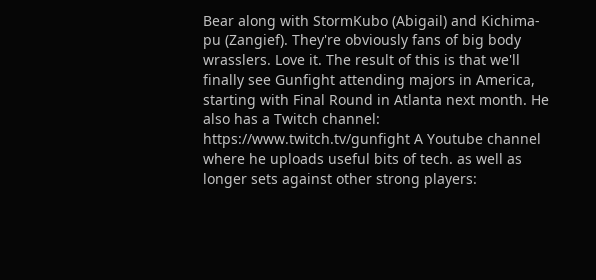Bear along with StormKubo (Abigail) and Kichima-pu (Zangief). They're obviously fans of big body wrasslers. Love it. The result of this is that we'll finally see Gunfight attending majors in America, starting with Final Round in Atlanta next month. He also has a Twitch channel: https://www.twitch.tv/gunfight A Youtube channel where he uploads useful bits of tech. as well as longer sets against other strong players: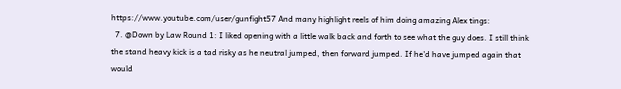https://www.youtube.com/user/gunfight57 And many highlight reels of him doing amazing Alex tings:
  7. @Down by Law Round 1: I liked opening with a little walk back and forth to see what the guy does. I still think the stand heavy kick is a tad risky as he neutral jumped, then forward jumped. If he'd have jumped again that would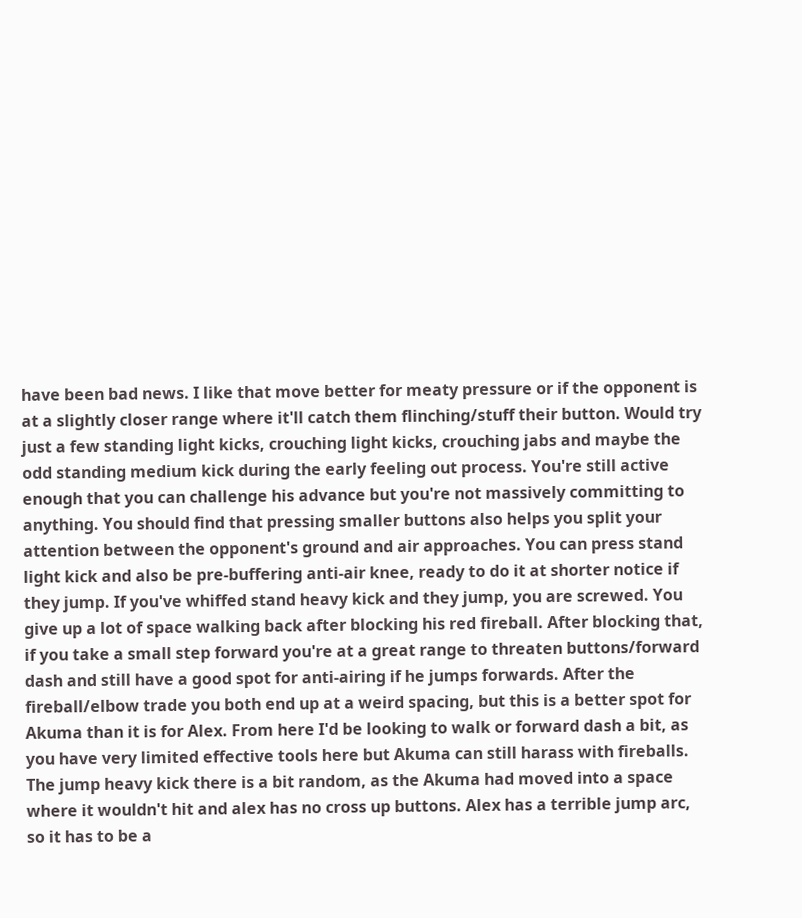have been bad news. I like that move better for meaty pressure or if the opponent is at a slightly closer range where it'll catch them flinching/stuff their button. Would try just a few standing light kicks, crouching light kicks, crouching jabs and maybe the odd standing medium kick during the early feeling out process. You're still active enough that you can challenge his advance but you're not massively committing to anything. You should find that pressing smaller buttons also helps you split your attention between the opponent's ground and air approaches. You can press stand light kick and also be pre-buffering anti-air knee, ready to do it at shorter notice if they jump. If you've whiffed stand heavy kick and they jump, you are screwed. You give up a lot of space walking back after blocking his red fireball. After blocking that, if you take a small step forward you're at a great range to threaten buttons/forward dash and still have a good spot for anti-airing if he jumps forwards. After the fireball/elbow trade you both end up at a weird spacing, but this is a better spot for Akuma than it is for Alex. From here I'd be looking to walk or forward dash a bit, as you have very limited effective tools here but Akuma can still harass with fireballs. The jump heavy kick there is a bit random, as the Akuma had moved into a space where it wouldn't hit and alex has no cross up buttons. Alex has a terrible jump arc, so it has to be a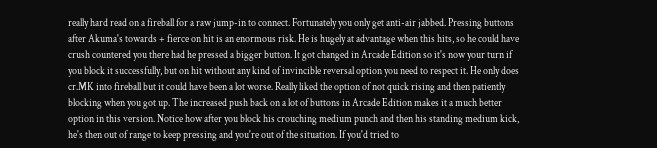really hard read on a fireball for a raw jump-in to connect. Fortunately you only get anti-air jabbed. Pressing buttons after Akuma's towards + fierce on hit is an enormous risk. He is hugely at advantage when this hits, so he could have crush countered you there had he pressed a bigger button. It got changed in Arcade Edition so it's now your turn if you block it successfully, but on hit without any kind of invincible reversal option you need to respect it. He only does cr.MK into fireball but it could have been a lot worse. Really liked the option of not quick rising and then patiently blocking when you got up. The increased push back on a lot of buttons in Arcade Edition makes it a much better option in this version. Notice how after you block his crouching medium punch and then his standing medium kick, he's then out of range to keep pressing and you're out of the situation. If you'd tried to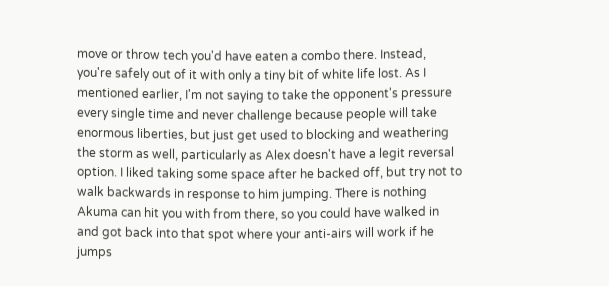move or throw tech you'd have eaten a combo there. Instead, you're safely out of it with only a tiny bit of white life lost. As I mentioned earlier, I'm not saying to take the opponent's pressure every single time and never challenge because people will take enormous liberties, but just get used to blocking and weathering the storm as well, particularly as Alex doesn't have a legit reversal option. I liked taking some space after he backed off, but try not to walk backwards in response to him jumping. There is nothing Akuma can hit you with from there, so you could have walked in and got back into that spot where your anti-airs will work if he jumps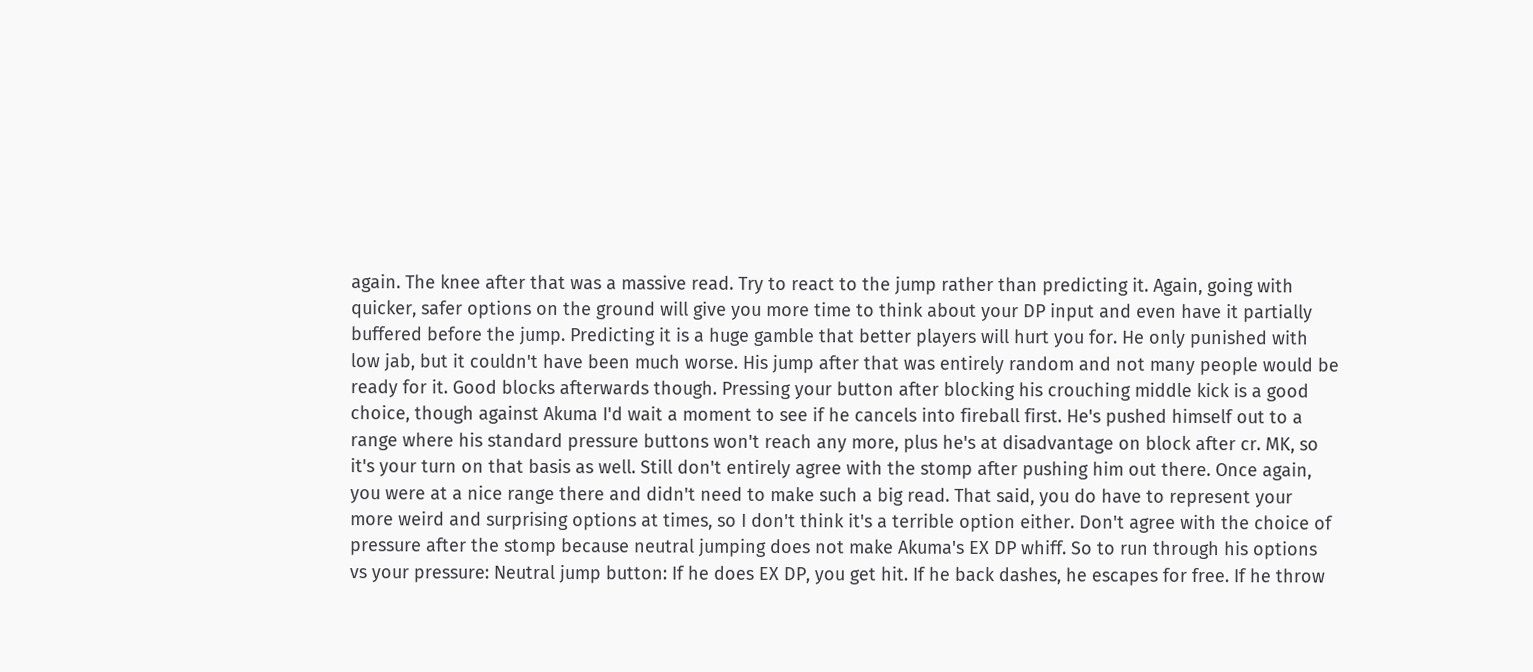again. The knee after that was a massive read. Try to react to the jump rather than predicting it. Again, going with quicker, safer options on the ground will give you more time to think about your DP input and even have it partially buffered before the jump. Predicting it is a huge gamble that better players will hurt you for. He only punished with low jab, but it couldn't have been much worse. His jump after that was entirely random and not many people would be ready for it. Good blocks afterwards though. Pressing your button after blocking his crouching middle kick is a good choice, though against Akuma I'd wait a moment to see if he cancels into fireball first. He's pushed himself out to a range where his standard pressure buttons won't reach any more, plus he's at disadvantage on block after cr. MK, so it's your turn on that basis as well. Still don't entirely agree with the stomp after pushing him out there. Once again, you were at a nice range there and didn't need to make such a big read. That said, you do have to represent your more weird and surprising options at times, so I don't think it's a terrible option either. Don't agree with the choice of pressure after the stomp because neutral jumping does not make Akuma's EX DP whiff. So to run through his options vs your pressure: Neutral jump button: If he does EX DP, you get hit. If he back dashes, he escapes for free. If he throw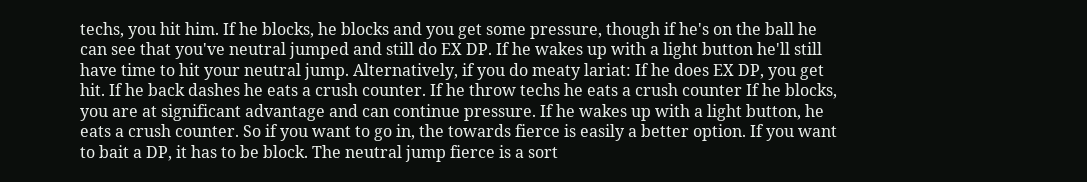techs, you hit him. If he blocks, he blocks and you get some pressure, though if he's on the ball he can see that you've neutral jumped and still do EX DP. If he wakes up with a light button he'll still have time to hit your neutral jump. Alternatively, if you do meaty lariat: If he does EX DP, you get hit. If he back dashes he eats a crush counter. If he throw techs he eats a crush counter If he blocks, you are at significant advantage and can continue pressure. If he wakes up with a light button, he eats a crush counter. So if you want to go in, the towards fierce is easily a better option. If you want to bait a DP, it has to be block. The neutral jump fierce is a sort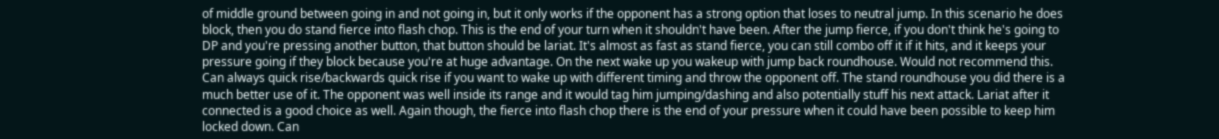of middle ground between going in and not going in, but it only works if the opponent has a strong option that loses to neutral jump. In this scenario he does block, then you do stand fierce into flash chop. This is the end of your turn when it shouldn't have been. After the jump fierce, if you don't think he's going to DP and you're pressing another button, that button should be lariat. It's almost as fast as stand fierce, you can still combo off it if it hits, and it keeps your pressure going if they block because you're at huge advantage. On the next wake up you wakeup with jump back roundhouse. Would not recommend this. Can always quick rise/backwards quick rise if you want to wake up with different timing and throw the opponent off. The stand roundhouse you did there is a much better use of it. The opponent was well inside its range and it would tag him jumping/dashing and also potentially stuff his next attack. Lariat after it connected is a good choice as well. Again though, the fierce into flash chop there is the end of your pressure when it could have been possible to keep him locked down. Can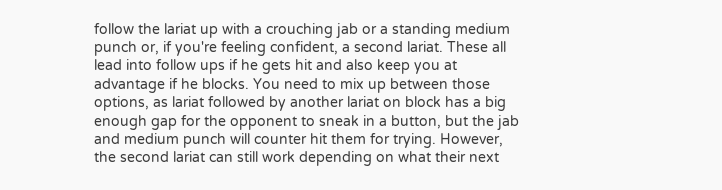follow the lariat up with a crouching jab or a standing medium punch or, if you're feeling confident, a second lariat. These all lead into follow ups if he gets hit and also keep you at advantage if he blocks. You need to mix up between those options, as lariat followed by another lariat on block has a big enough gap for the opponent to sneak in a button, but the jab and medium punch will counter hit them for trying. However, the second lariat can still work depending on what their next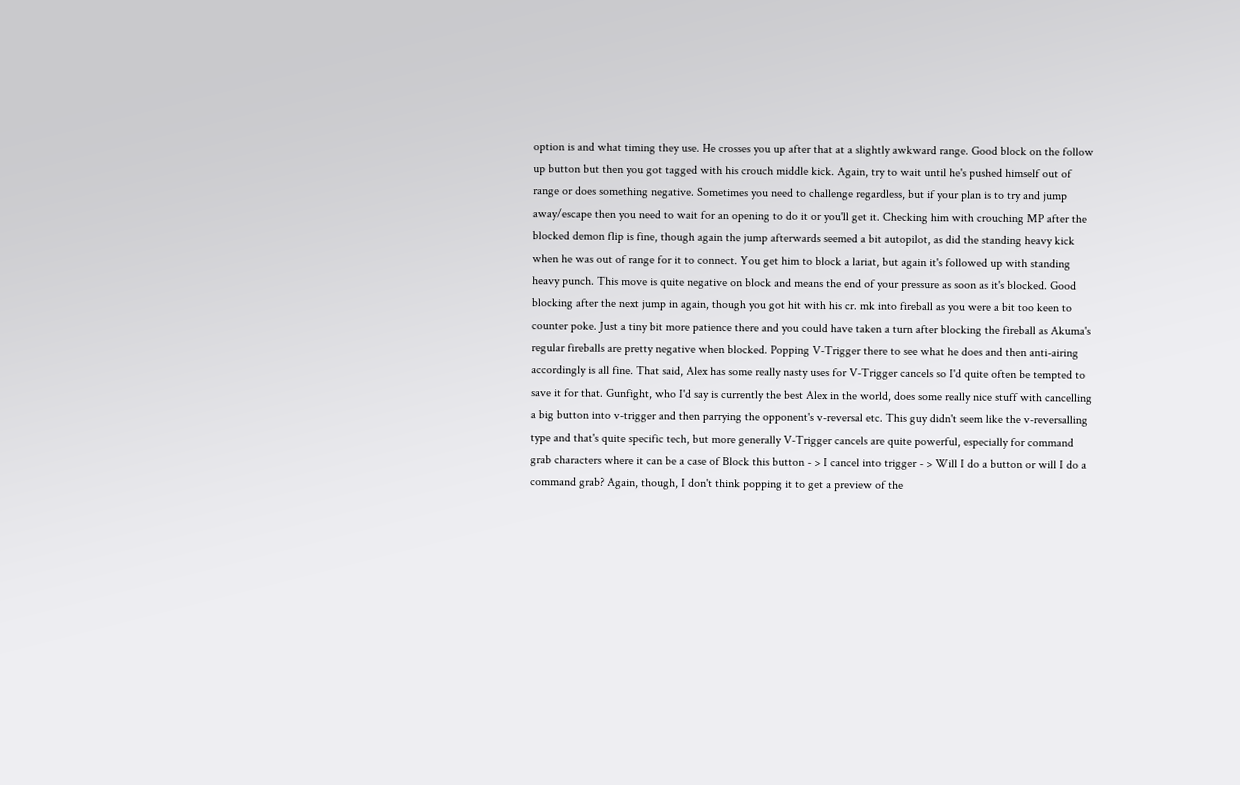option is and what timing they use. He crosses you up after that at a slightly awkward range. Good block on the follow up button but then you got tagged with his crouch middle kick. Again, try to wait until he's pushed himself out of range or does something negative. Sometimes you need to challenge regardless, but if your plan is to try and jump away/escape then you need to wait for an opening to do it or you'll get it. Checking him with crouching MP after the blocked demon flip is fine, though again the jump afterwards seemed a bit autopilot, as did the standing heavy kick when he was out of range for it to connect. You get him to block a lariat, but again it's followed up with standing heavy punch. This move is quite negative on block and means the end of your pressure as soon as it's blocked. Good blocking after the next jump in again, though you got hit with his cr. mk into fireball as you were a bit too keen to counter poke. Just a tiny bit more patience there and you could have taken a turn after blocking the fireball as Akuma's regular fireballs are pretty negative when blocked. Popping V-Trigger there to see what he does and then anti-airing accordingly is all fine. That said, Alex has some really nasty uses for V-Trigger cancels so I'd quite often be tempted to save it for that. Gunfight, who I'd say is currently the best Alex in the world, does some really nice stuff with cancelling a big button into v-trigger and then parrying the opponent's v-reversal etc. This guy didn't seem like the v-reversalling type and that's quite specific tech, but more generally V-Trigger cancels are quite powerful, especially for command grab characters where it can be a case of Block this button - > I cancel into trigger - > Will I do a button or will I do a command grab? Again, though, I don't think popping it to get a preview of the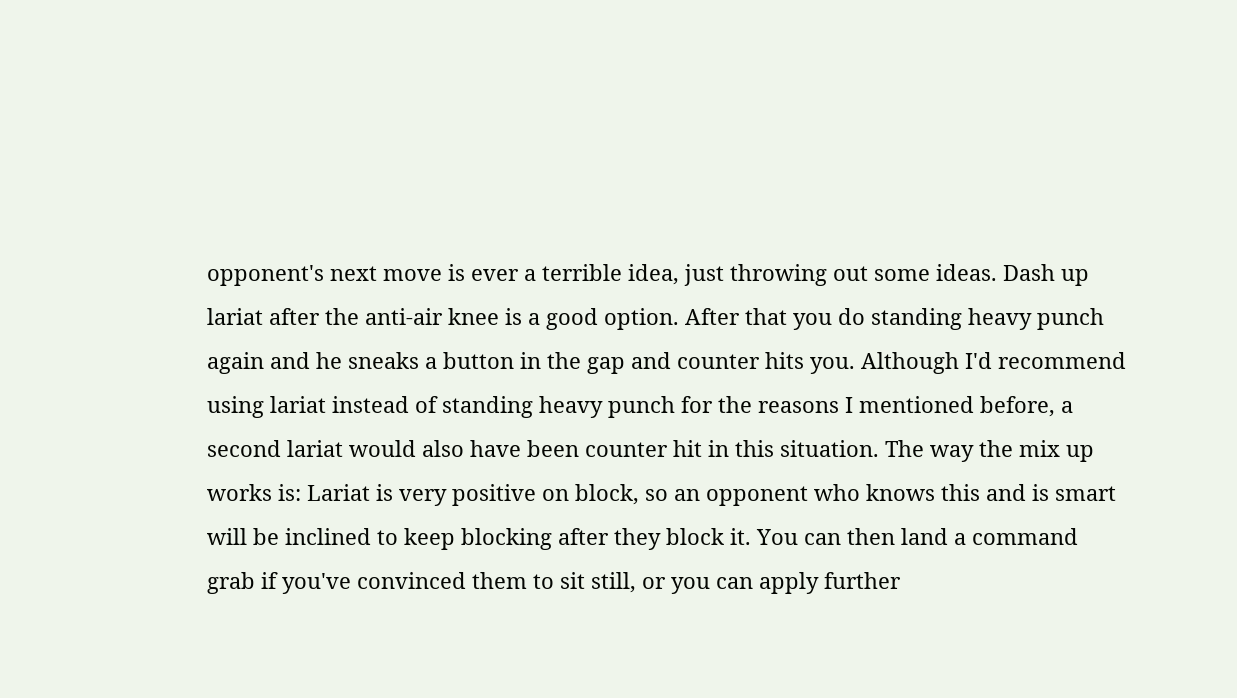opponent's next move is ever a terrible idea, just throwing out some ideas. Dash up lariat after the anti-air knee is a good option. After that you do standing heavy punch again and he sneaks a button in the gap and counter hits you. Although I'd recommend using lariat instead of standing heavy punch for the reasons I mentioned before, a second lariat would also have been counter hit in this situation. The way the mix up works is: Lariat is very positive on block, so an opponent who knows this and is smart will be inclined to keep blocking after they block it. You can then land a command grab if you've convinced them to sit still, or you can apply further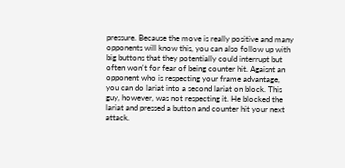pressure. Because the move is really positive and many opponents will know this, you can also follow up with big buttons that they potentially could interrupt but often won't for fear of being counter hit. Agaisnt an opponent who is respecting your frame advantage, you can do lariat into a second lariat on block. This guy, however, was not respecting it. He blocked the lariat and pressed a button and counter hit your next attack.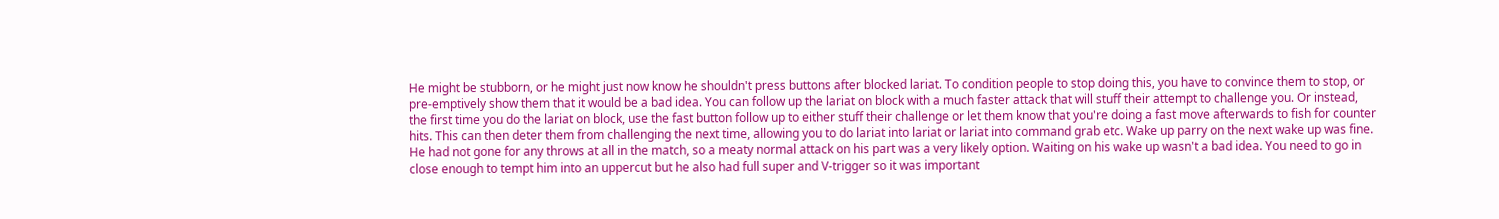He might be stubborn, or he might just now know he shouldn't press buttons after blocked lariat. To condition people to stop doing this, you have to convince them to stop, or pre-emptively show them that it would be a bad idea. You can follow up the lariat on block with a much faster attack that will stuff their attempt to challenge you. Or instead, the first time you do the lariat on block, use the fast button follow up to either stuff their challenge or let them know that you're doing a fast move afterwards to fish for counter hits. This can then deter them from challenging the next time, allowing you to do lariat into lariat or lariat into command grab etc. Wake up parry on the next wake up was fine. He had not gone for any throws at all in the match, so a meaty normal attack on his part was a very likely option. Waiting on his wake up wasn't a bad idea. You need to go in close enough to tempt him into an uppercut but he also had full super and V-trigger so it was important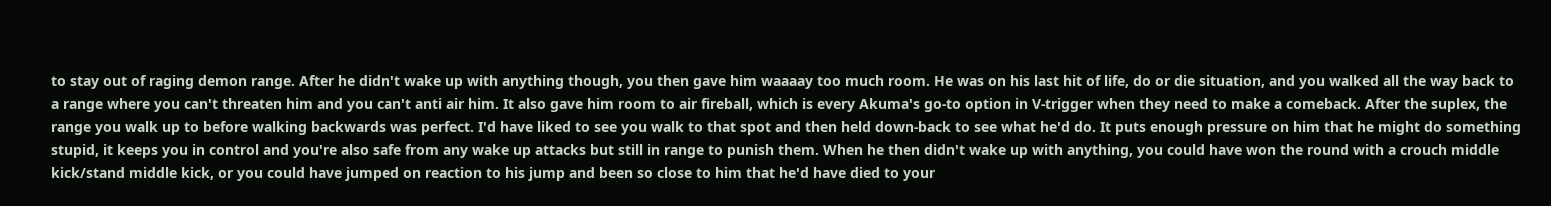to stay out of raging demon range. After he didn't wake up with anything though, you then gave him waaaay too much room. He was on his last hit of life, do or die situation, and you walked all the way back to a range where you can't threaten him and you can't anti air him. It also gave him room to air fireball, which is every Akuma's go-to option in V-trigger when they need to make a comeback. After the suplex, the range you walk up to before walking backwards was perfect. I'd have liked to see you walk to that spot and then held down-back to see what he'd do. It puts enough pressure on him that he might do something stupid, it keeps you in control and you're also safe from any wake up attacks but still in range to punish them. When he then didn't wake up with anything, you could have won the round with a crouch middle kick/stand middle kick, or you could have jumped on reaction to his jump and been so close to him that he'd have died to your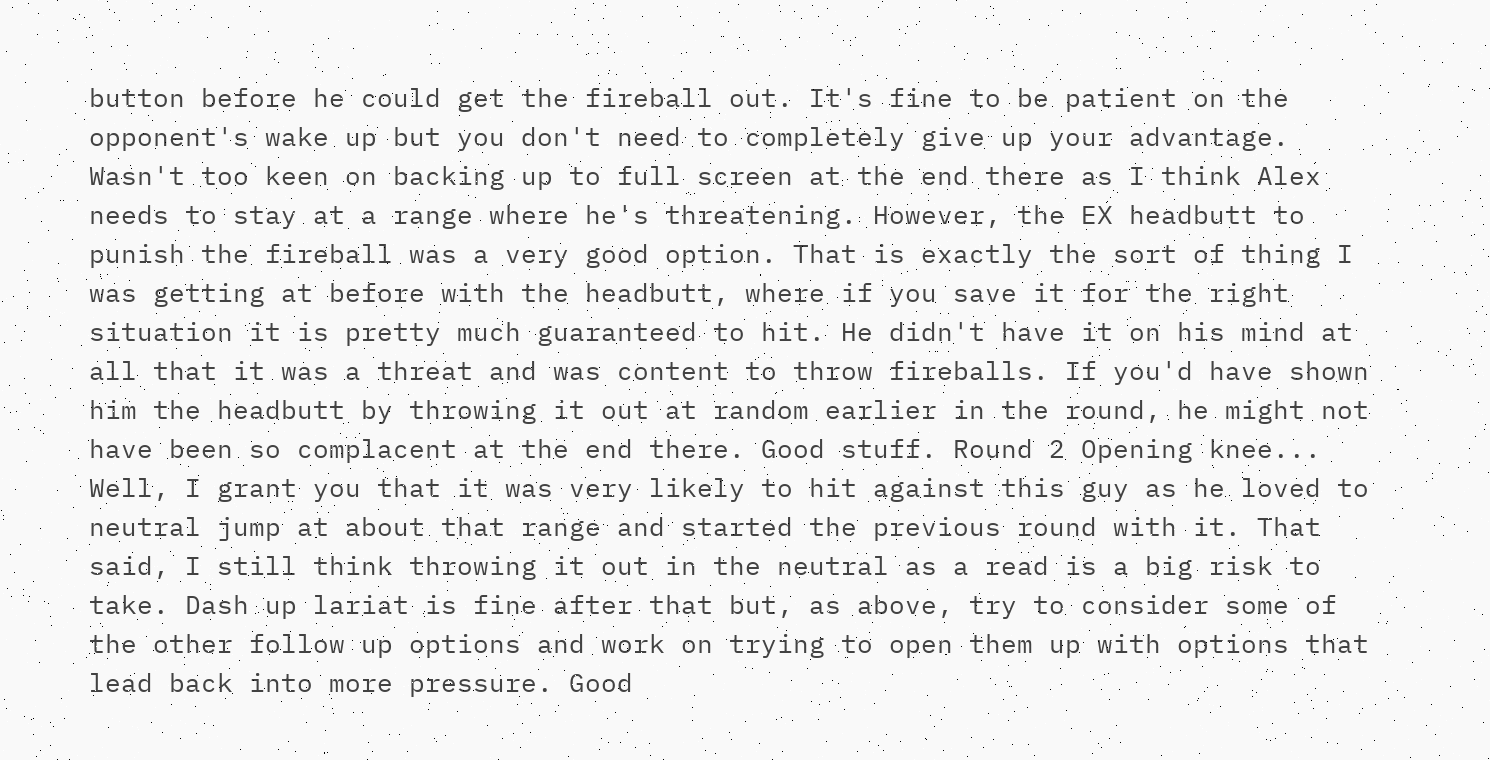button before he could get the fireball out. It's fine to be patient on the opponent's wake up but you don't need to completely give up your advantage. Wasn't too keen on backing up to full screen at the end there as I think Alex needs to stay at a range where he's threatening. However, the EX headbutt to punish the fireball was a very good option. That is exactly the sort of thing I was getting at before with the headbutt, where if you save it for the right situation it is pretty much guaranteed to hit. He didn't have it on his mind at all that it was a threat and was content to throw fireballs. If you'd have shown him the headbutt by throwing it out at random earlier in the round, he might not have been so complacent at the end there. Good stuff. Round 2 Opening knee... Well, I grant you that it was very likely to hit against this guy as he loved to neutral jump at about that range and started the previous round with it. That said, I still think throwing it out in the neutral as a read is a big risk to take. Dash up lariat is fine after that but, as above, try to consider some of the other follow up options and work on trying to open them up with options that lead back into more pressure. Good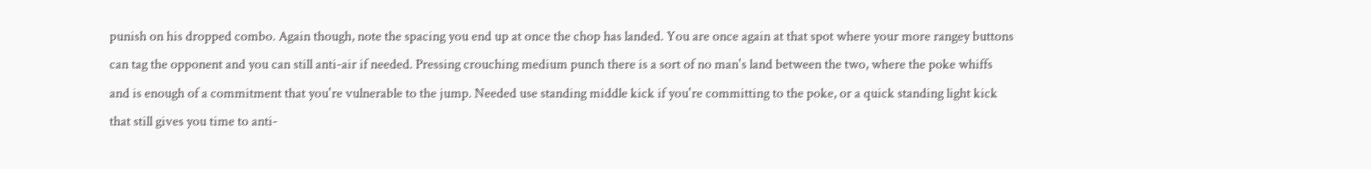punish on his dropped combo. Again though, note the spacing you end up at once the chop has landed. You are once again at that spot where your more rangey buttons can tag the opponent and you can still anti-air if needed. Pressing crouching medium punch there is a sort of no man's land between the two, where the poke whiffs and is enough of a commitment that you're vulnerable to the jump. Needed use standing middle kick if you're committing to the poke, or a quick standing light kick that still gives you time to anti-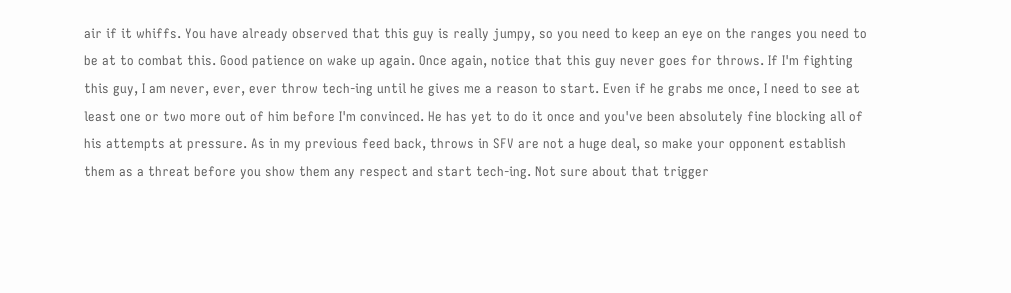air if it whiffs. You have already observed that this guy is really jumpy, so you need to keep an eye on the ranges you need to be at to combat this. Good patience on wake up again. Once again, notice that this guy never goes for throws. If I'm fighting this guy, I am never, ever, ever throw tech-ing until he gives me a reason to start. Even if he grabs me once, I need to see at least one or two more out of him before I'm convinced. He has yet to do it once and you've been absolutely fine blocking all of his attempts at pressure. As in my previous feed back, throws in SFV are not a huge deal, so make your opponent establish them as a threat before you show them any respect and start tech-ing. Not sure about that trigger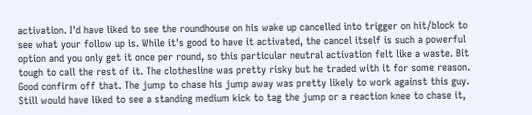activation. I'd have liked to see the roundhouse on his wake up cancelled into trigger on hit/block to see what your follow up is. While it's good to have it activated, the cancel itself is such a powerful option and you only get it once per round, so this particular neutral activation felt like a waste. Bit tough to call the rest of it. The clothesline was pretty risky but he traded with it for some reason. Good confirm off that. The jump to chase his jump away was pretty likely to work against this guy. Still would have liked to see a standing medium kick to tag the jump or a reaction knee to chase it,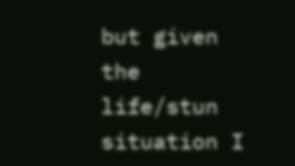but given the life/stun situation I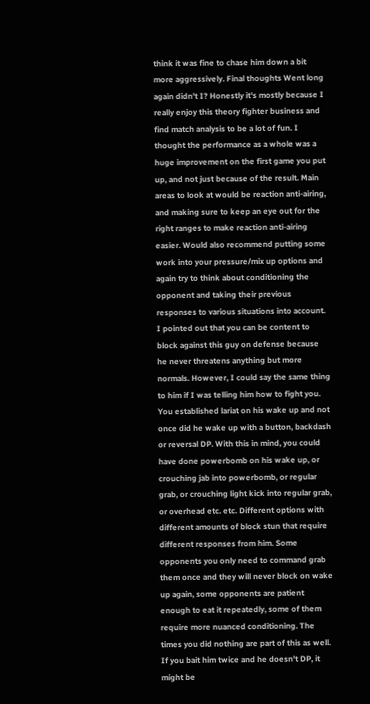think it was fine to chase him down a bit more aggressively. Final thoughts Went long again didn't I? Honestly it's mostly because I really enjoy this theory fighter business and find match analysis to be a lot of fun. I thought the performance as a whole was a huge improvement on the first game you put up, and not just because of the result. Main areas to look at would be reaction anti-airing, and making sure to keep an eye out for the right ranges to make reaction anti-airing easier. Would also recommend putting some work into your pressure/mix up options and again try to think about conditioning the opponent and taking their previous responses to various situations into account. I pointed out that you can be content to block against this guy on defense because he never threatens anything but more normals. However, I could say the same thing to him if I was telling him how to fight you. You established lariat on his wake up and not once did he wake up with a button, backdash or reversal DP. With this in mind, you could have done powerbomb on his wake up, or crouching jab into powerbomb, or regular grab, or crouching light kick into regular grab, or overhead etc. etc. Different options with different amounts of block stun that require different responses from him. Some opponents you only need to command grab them once and they will never block on wake up again, some opponents are patient enough to eat it repeatedly, some of them require more nuanced conditioning. The times you did nothing are part of this as well. If you bait him twice and he doesn't DP, it might be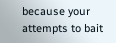because your attempts to bait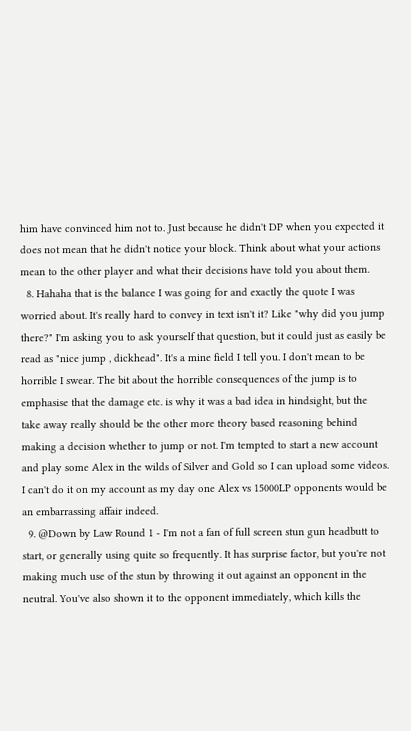him have convinced him not to. Just because he didn't DP when you expected it does not mean that he didn't notice your block. Think about what your actions mean to the other player and what their decisions have told you about them.
  8. Hahaha that is the balance I was going for and exactly the quote I was worried about. It's really hard to convey in text isn't it? Like "why did you jump there?" I'm asking you to ask yourself that question, but it could just as easily be read as "nice jump , dickhead". It's a mine field I tell you. I don't mean to be horrible I swear. The bit about the horrible consequences of the jump is to emphasise that the damage etc. is why it was a bad idea in hindsight, but the take away really should be the other more theory based reasoning behind making a decision whether to jump or not. I'm tempted to start a new account and play some Alex in the wilds of Silver and Gold so I can upload some videos. I can't do it on my account as my day one Alex vs 15000LP opponents would be an embarrassing affair indeed.
  9. @Down by Law Round 1 - I'm not a fan of full screen stun gun headbutt to start, or generally using quite so frequently. It has surprise factor, but you're not making much use of the stun by throwing it out against an opponent in the neutral. You've also shown it to the opponent immediately, which kills the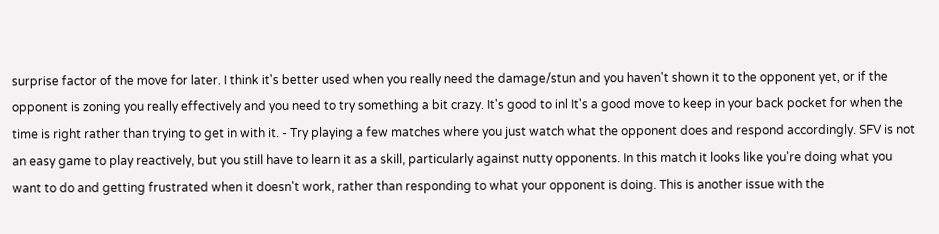surprise factor of the move for later. I think it's better used when you really need the damage/stun and you haven't shown it to the opponent yet, or if the opponent is zoning you really effectively and you need to try something a bit crazy. It's good to inl It's a good move to keep in your back pocket for when the time is right rather than trying to get in with it. - Try playing a few matches where you just watch what the opponent does and respond accordingly. SFV is not an easy game to play reactively, but you still have to learn it as a skill, particularly against nutty opponents. In this match it looks like you're doing what you want to do and getting frustrated when it doesn't work, rather than responding to what your opponent is doing. This is another issue with the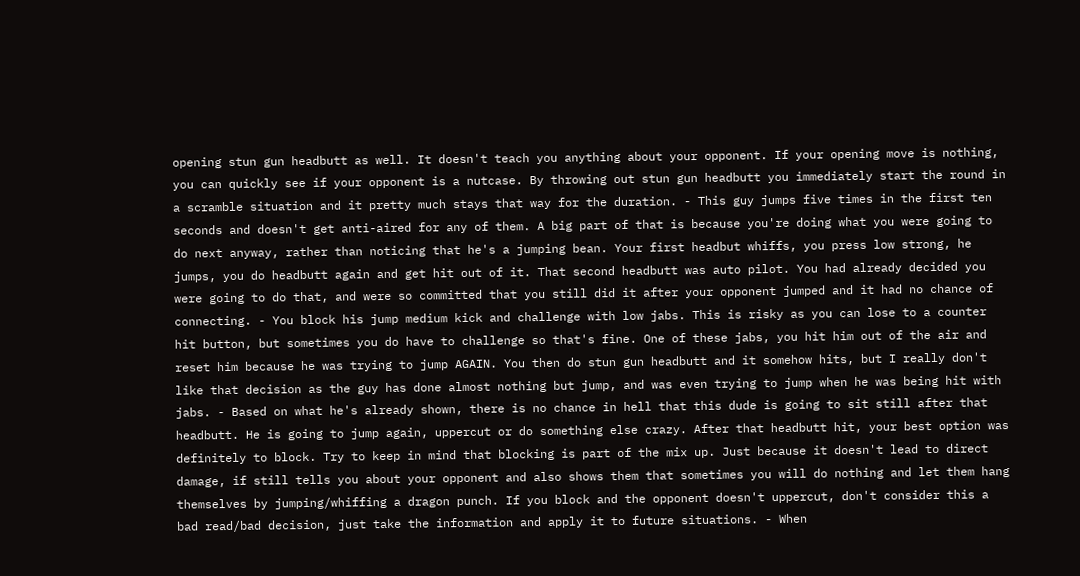opening stun gun headbutt as well. It doesn't teach you anything about your opponent. If your opening move is nothing, you can quickly see if your opponent is a nutcase. By throwing out stun gun headbutt you immediately start the round in a scramble situation and it pretty much stays that way for the duration. - This guy jumps five times in the first ten seconds and doesn't get anti-aired for any of them. A big part of that is because you're doing what you were going to do next anyway, rather than noticing that he's a jumping bean. Your first headbut whiffs, you press low strong, he jumps, you do headbutt again and get hit out of it. That second headbutt was auto pilot. You had already decided you were going to do that, and were so committed that you still did it after your opponent jumped and it had no chance of connecting. - You block his jump medium kick and challenge with low jabs. This is risky as you can lose to a counter hit button, but sometimes you do have to challenge so that's fine. One of these jabs, you hit him out of the air and reset him because he was trying to jump AGAIN. You then do stun gun headbutt and it somehow hits, but I really don't like that decision as the guy has done almost nothing but jump, and was even trying to jump when he was being hit with jabs. - Based on what he's already shown, there is no chance in hell that this dude is going to sit still after that headbutt. He is going to jump again, uppercut or do something else crazy. After that headbutt hit, your best option was definitely to block. Try to keep in mind that blocking is part of the mix up. Just because it doesn't lead to direct damage, if still tells you about your opponent and also shows them that sometimes you will do nothing and let them hang themselves by jumping/whiffing a dragon punch. If you block and the opponent doesn't uppercut, don't consider this a bad read/bad decision, just take the information and apply it to future situations. - When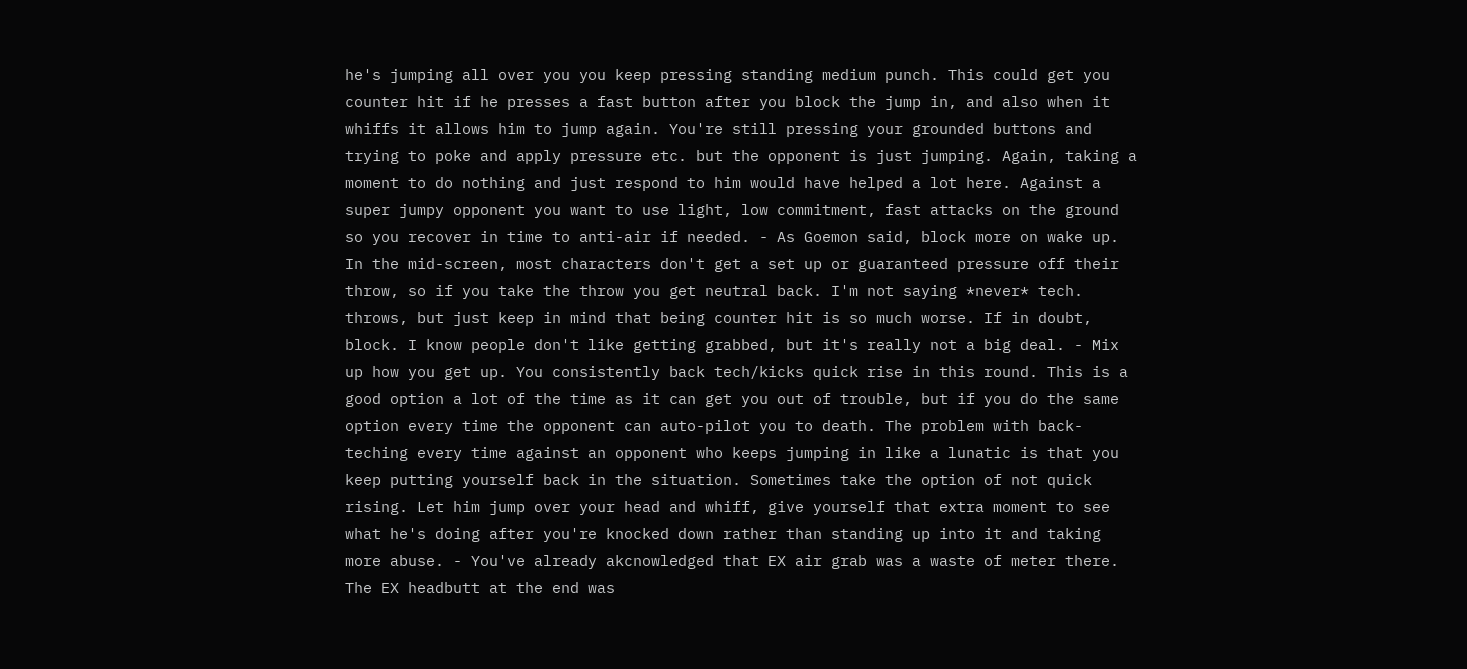he's jumping all over you you keep pressing standing medium punch. This could get you counter hit if he presses a fast button after you block the jump in, and also when it whiffs it allows him to jump again. You're still pressing your grounded buttons and trying to poke and apply pressure etc. but the opponent is just jumping. Again, taking a moment to do nothing and just respond to him would have helped a lot here. Against a super jumpy opponent you want to use light, low commitment, fast attacks on the ground so you recover in time to anti-air if needed. - As Goemon said, block more on wake up. In the mid-screen, most characters don't get a set up or guaranteed pressure off their throw, so if you take the throw you get neutral back. I'm not saying *never* tech. throws, but just keep in mind that being counter hit is so much worse. If in doubt, block. I know people don't like getting grabbed, but it's really not a big deal. - Mix up how you get up. You consistently back tech/kicks quick rise in this round. This is a good option a lot of the time as it can get you out of trouble, but if you do the same option every time the opponent can auto-pilot you to death. The problem with back-teching every time against an opponent who keeps jumping in like a lunatic is that you keep putting yourself back in the situation. Sometimes take the option of not quick rising. Let him jump over your head and whiff, give yourself that extra moment to see what he's doing after you're knocked down rather than standing up into it and taking more abuse. - You've already akcnowledged that EX air grab was a waste of meter there. The EX headbutt at the end was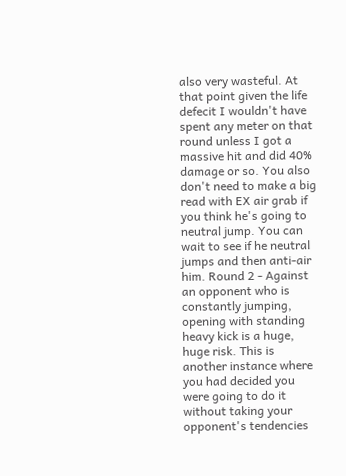also very wasteful. At that point given the life defecit I wouldn't have spent any meter on that round unless I got a massive hit and did 40% damage or so. You also don't need to make a big read with EX air grab if you think he's going to neutral jump. You can wait to see if he neutral jumps and then anti-air him. Round 2 - Against an opponent who is constantly jumping, opening with standing heavy kick is a huge, huge risk. This is another instance where you had decided you were going to do it without taking your opponent's tendencies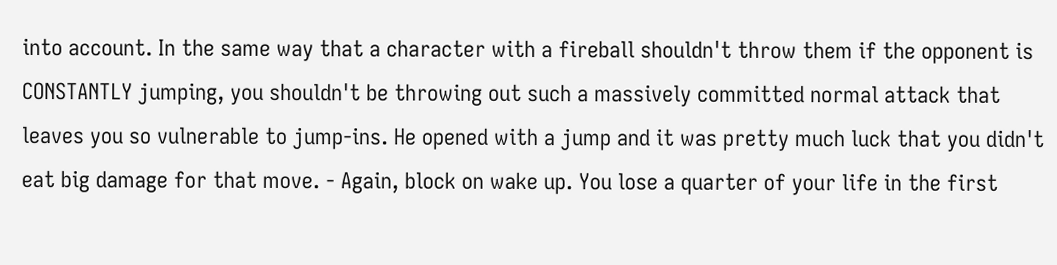into account. In the same way that a character with a fireball shouldn't throw them if the opponent is CONSTANTLY jumping, you shouldn't be throwing out such a massively committed normal attack that leaves you so vulnerable to jump-ins. He opened with a jump and it was pretty much luck that you didn't eat big damage for that move. - Again, block on wake up. You lose a quarter of your life in the first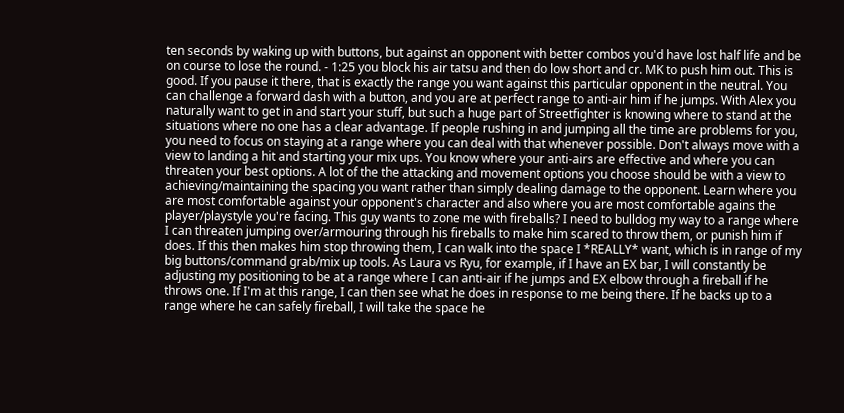ten seconds by waking up with buttons, but against an opponent with better combos you'd have lost half life and be on course to lose the round. - 1:25 you block his air tatsu and then do low short and cr. MK to push him out. This is good. If you pause it there, that is exactly the range you want against this particular opponent in the neutral. You can challenge a forward dash with a button, and you are at perfect range to anti-air him if he jumps. With Alex you naturally want to get in and start your stuff, but such a huge part of Streetfighter is knowing where to stand at the situations where no one has a clear advantage. If people rushing in and jumping all the time are problems for you, you need to focus on staying at a range where you can deal with that whenever possible. Don't always move with a view to landing a hit and starting your mix ups. You know where your anti-airs are effective and where you can threaten your best options. A lot of the the attacking and movement options you choose should be with a view to achieving/maintaining the spacing you want rather than simply dealing damage to the opponent. Learn where you are most comfortable against your opponent's character and also where you are most comfortable agains the player/playstyle you're facing. This guy wants to zone me with fireballs? I need to bulldog my way to a range where I can threaten jumping over/armouring through his fireballs to make him scared to throw them, or punish him if does. If this then makes him stop throwing them, I can walk into the space I *REALLY* want, which is in range of my big buttons/command grab/mix up tools. As Laura vs Ryu, for example, if I have an EX bar, I will constantly be adjusting my positioning to be at a range where I can anti-air if he jumps and EX elbow through a fireball if he throws one. If I'm at this range, I can then see what he does in response to me being there. If he backs up to a range where he can safely fireball, I will take the space he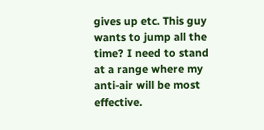gives up etc. This guy wants to jump all the time? I need to stand at a range where my anti-air will be most effective.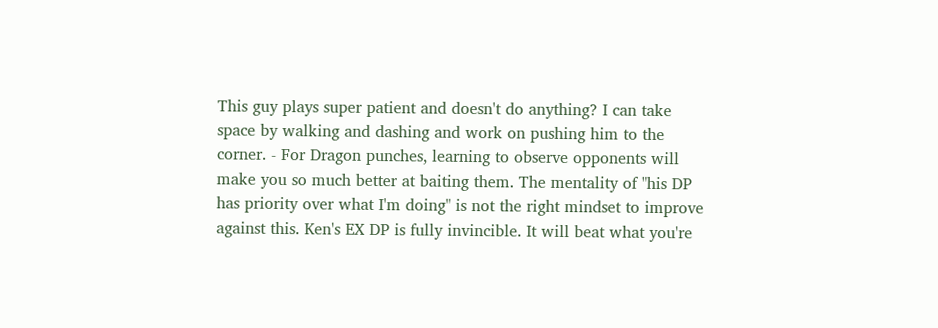This guy plays super patient and doesn't do anything? I can take space by walking and dashing and work on pushing him to the corner. - For Dragon punches, learning to observe opponents will make you so much better at baiting them. The mentality of "his DP has priority over what I'm doing" is not the right mindset to improve against this. Ken's EX DP is fully invincible. It will beat what you're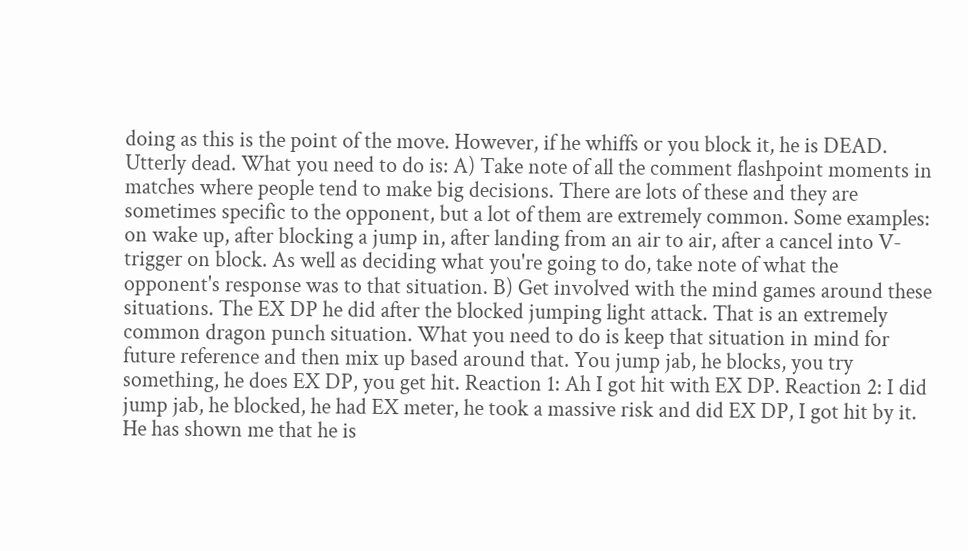doing as this is the point of the move. However, if he whiffs or you block it, he is DEAD. Utterly dead. What you need to do is: A) Take note of all the comment flashpoint moments in matches where people tend to make big decisions. There are lots of these and they are sometimes specific to the opponent, but a lot of them are extremely common. Some examples: on wake up, after blocking a jump in, after landing from an air to air, after a cancel into V-trigger on block. As well as deciding what you're going to do, take note of what the opponent's response was to that situation. B) Get involved with the mind games around these situations. The EX DP he did after the blocked jumping light attack. That is an extremely common dragon punch situation. What you need to do is keep that situation in mind for future reference and then mix up based around that. You jump jab, he blocks, you try something, he does EX DP, you get hit. Reaction 1: Ah I got hit with EX DP. Reaction 2: I did jump jab, he blocked, he had EX meter, he took a massive risk and did EX DP, I got hit by it. He has shown me that he is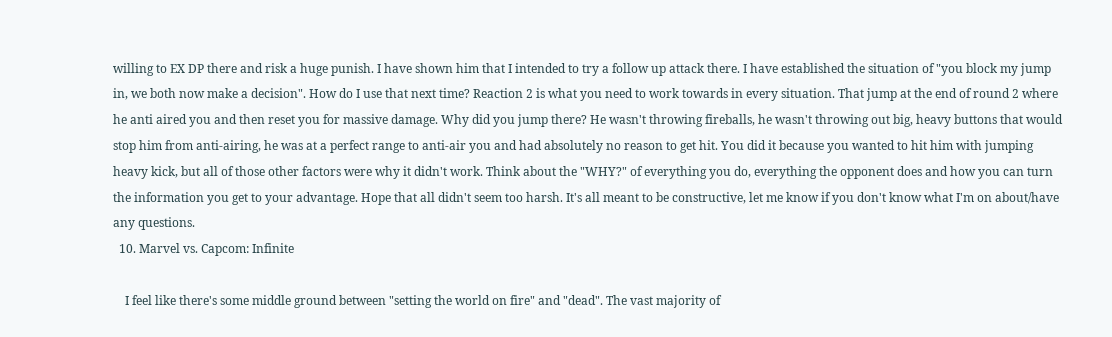willing to EX DP there and risk a huge punish. I have shown him that I intended to try a follow up attack there. I have established the situation of "you block my jump in, we both now make a decision". How do I use that next time? Reaction 2 is what you need to work towards in every situation. That jump at the end of round 2 where he anti aired you and then reset you for massive damage. Why did you jump there? He wasn't throwing fireballs, he wasn't throwing out big, heavy buttons that would stop him from anti-airing, he was at a perfect range to anti-air you and had absolutely no reason to get hit. You did it because you wanted to hit him with jumping heavy kick, but all of those other factors were why it didn't work. Think about the "WHY?" of everything you do, everything the opponent does and how you can turn the information you get to your advantage. Hope that all didn't seem too harsh. It's all meant to be constructive, let me know if you don't know what I'm on about/have any questions.
  10. Marvel vs. Capcom: Infinite

    I feel like there's some middle ground between "setting the world on fire" and "dead". The vast majority of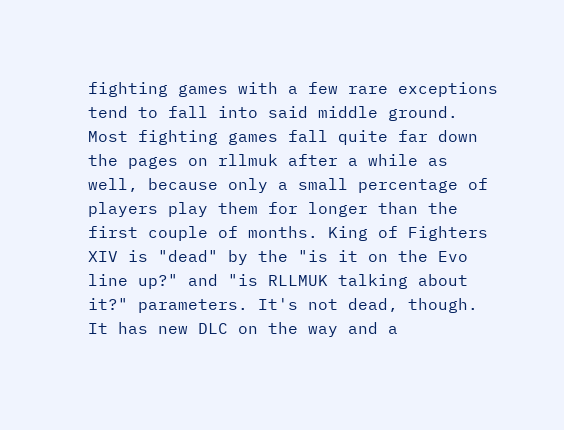fighting games with a few rare exceptions tend to fall into said middle ground. Most fighting games fall quite far down the pages on rllmuk after a while as well, because only a small percentage of players play them for longer than the first couple of months. King of Fighters XIV is "dead" by the "is it on the Evo line up?" and "is RLLMUK talking about it?" parameters. It's not dead, though. It has new DLC on the way and a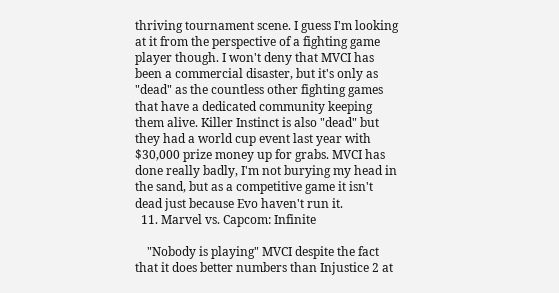thriving tournament scene. I guess I'm looking at it from the perspective of a fighting game player though. I won't deny that MVCI has been a commercial disaster, but it's only as "dead" as the countless other fighting games that have a dedicated community keeping them alive. Killer Instinct is also "dead" but they had a world cup event last year with $30,000 prize money up for grabs. MVCI has done really badly, I'm not burying my head in the sand, but as a competitive game it isn't dead just because Evo haven't run it.
  11. Marvel vs. Capcom: Infinite

    "Nobody is playing" MVCI despite the fact that it does better numbers than Injustice 2 at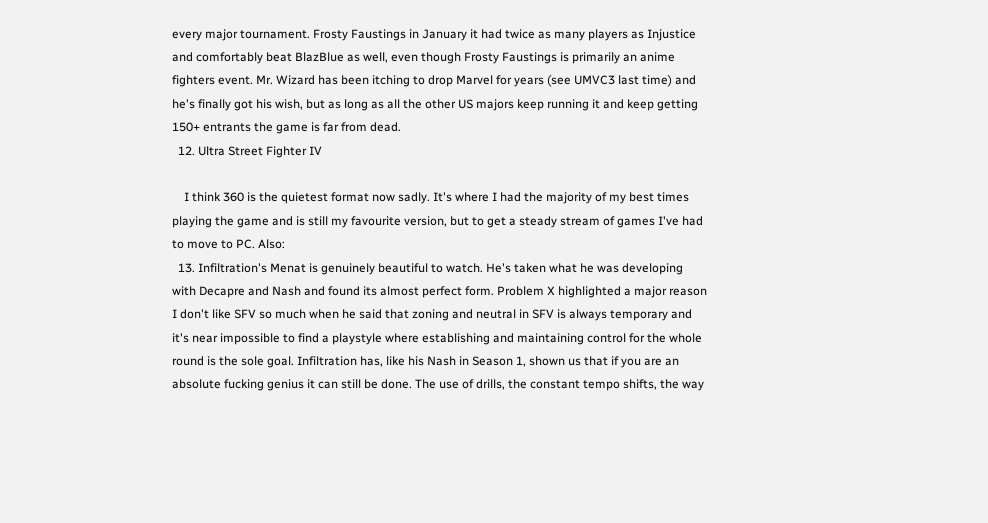every major tournament. Frosty Faustings in January it had twice as many players as Injustice and comfortably beat BlazBlue as well, even though Frosty Faustings is primarily an anime fighters event. Mr. Wizard has been itching to drop Marvel for years (see UMVC3 last time) and he's finally got his wish, but as long as all the other US majors keep running it and keep getting 150+ entrants the game is far from dead.
  12. Ultra Street Fighter IV

    I think 360 is the quietest format now sadly. It's where I had the majority of my best times playing the game and is still my favourite version, but to get a steady stream of games I've had to move to PC. Also:
  13. Infiltration's Menat is genuinely beautiful to watch. He's taken what he was developing with Decapre and Nash and found its almost perfect form. Problem X highlighted a major reason I don't like SFV so much when he said that zoning and neutral in SFV is always temporary and it's near impossible to find a playstyle where establishing and maintaining control for the whole round is the sole goal. Infiltration has, like his Nash in Season 1, shown us that if you are an absolute fucking genius it can still be done. The use of drills, the constant tempo shifts, the way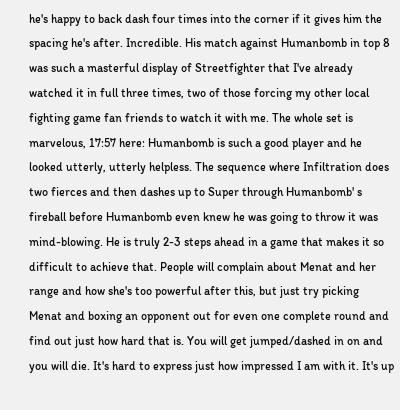he's happy to back dash four times into the corner if it gives him the spacing he's after. Incredible. His match against Humanbomb in top 8 was such a masterful display of Streetfighter that I've already watched it in full three times, two of those forcing my other local fighting game fan friends to watch it with me. The whole set is marvelous, 17:57 here: Humanbomb is such a good player and he looked utterly, utterly helpless. The sequence where Infiltration does two fierces and then dashes up to Super through Humanbomb' s fireball before Humanbomb even knew he was going to throw it was mind-blowing. He is truly 2-3 steps ahead in a game that makes it so difficult to achieve that. People will complain about Menat and her range and how she's too powerful after this, but just try picking Menat and boxing an opponent out for even one complete round and find out just how hard that is. You will get jumped/dashed in on and you will die. It's hard to express just how impressed I am with it. It's up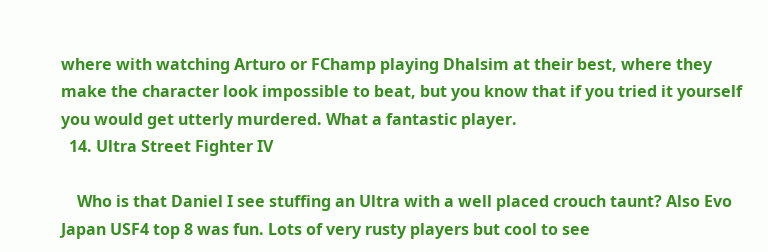where with watching Arturo or FChamp playing Dhalsim at their best, where they make the character look impossible to beat, but you know that if you tried it yourself you would get utterly murdered. What a fantastic player.
  14. Ultra Street Fighter IV

    Who is that Daniel I see stuffing an Ultra with a well placed crouch taunt? Also Evo Japan USF4 top 8 was fun. Lots of very rusty players but cool to see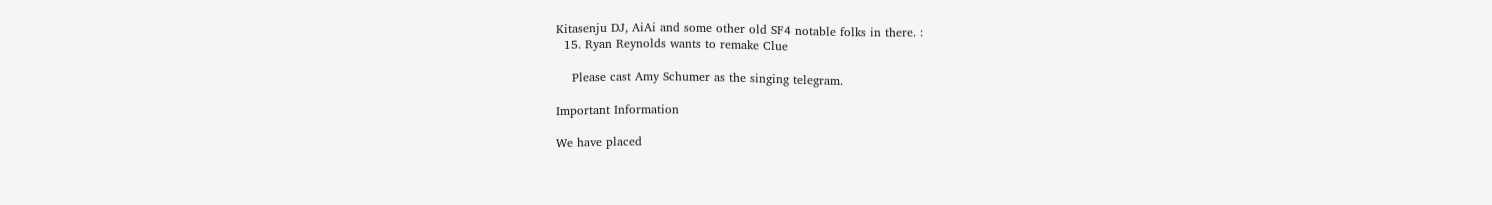Kitasenju DJ, AiAi and some other old SF4 notable folks in there. :
  15. Ryan Reynolds wants to remake Clue

    Please cast Amy Schumer as the singing telegram.

Important Information

We have placed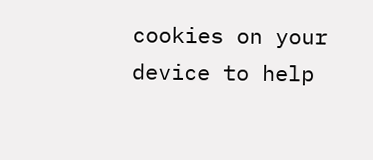cookies on your device to help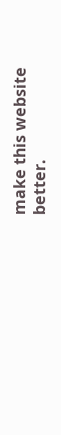make this website better.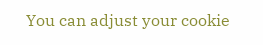You can adjust your cookie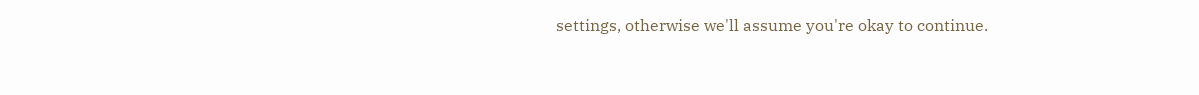settings, otherwise we'll assume you're okay to continue.